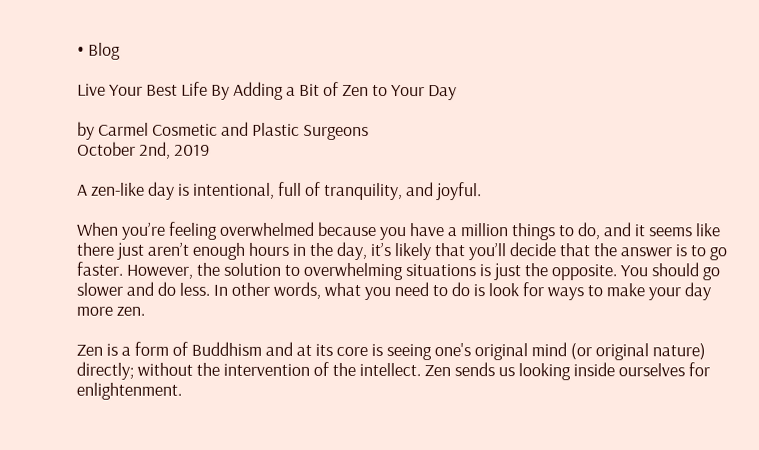• Blog

Live Your Best Life By Adding a Bit of Zen to Your Day

by Carmel Cosmetic and Plastic Surgeons
October 2nd, 2019

A zen-like day is intentional, full of tranquility, and joyful.

When you’re feeling overwhelmed because you have a million things to do, and it seems like there just aren’t enough hours in the day, it’s likely that you’ll decide that the answer is to go faster. However, the solution to overwhelming situations is just the opposite. You should go slower and do less. In other words, what you need to do is look for ways to make your day more zen.

Zen is a form of Buddhism and at its core is seeing one's original mind (or original nature) directly; without the intervention of the intellect. Zen sends us looking inside ourselves for enlightenment.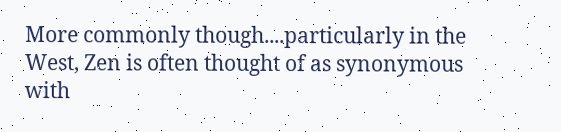More commonly though....particularly in the West, Zen is often thought of as synonymous with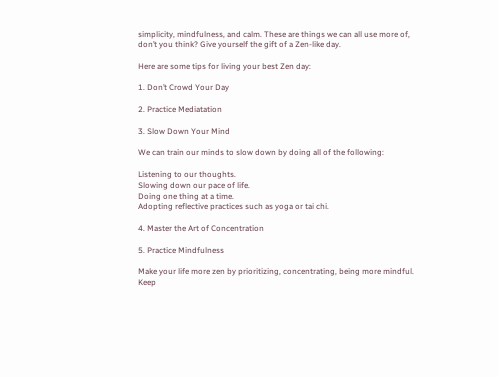simplicity, mindfulness, and calm. These are things we can all use more of, don’t you think? Give yourself the gift of a Zen-like day.

Here are some tips for living your best Zen day:

1. Don’t Crowd Your Day

2. Practice Mediatation

3. Slow Down Your Mind

We can train our minds to slow down by doing all of the following:

Listening to our thoughts.
Slowing down our pace of life.
Doing one thing at a time.
Adopting reflective practices such as yoga or tai chi.

4. Master the Art of Concentration

5. Practice Mindfulness

Make your life more zen by prioritizing, concentrating, being more mindful. Keep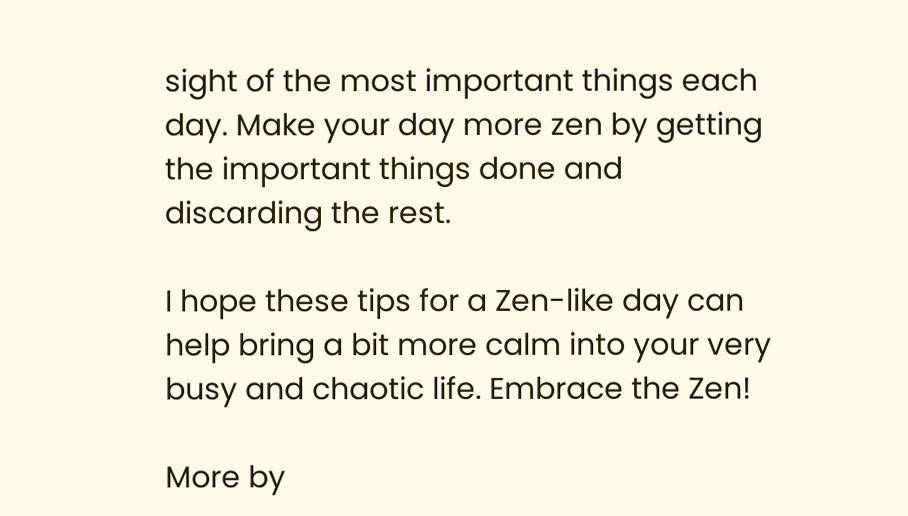sight of the most important things each day. Make your day more zen by getting the important things done and discarding the rest.

I hope these tips for a Zen-like day can help bring a bit more calm into your very busy and chaotic life. Embrace the Zen!

More by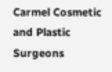Carmel Cosmetic and Plastic Surgeons